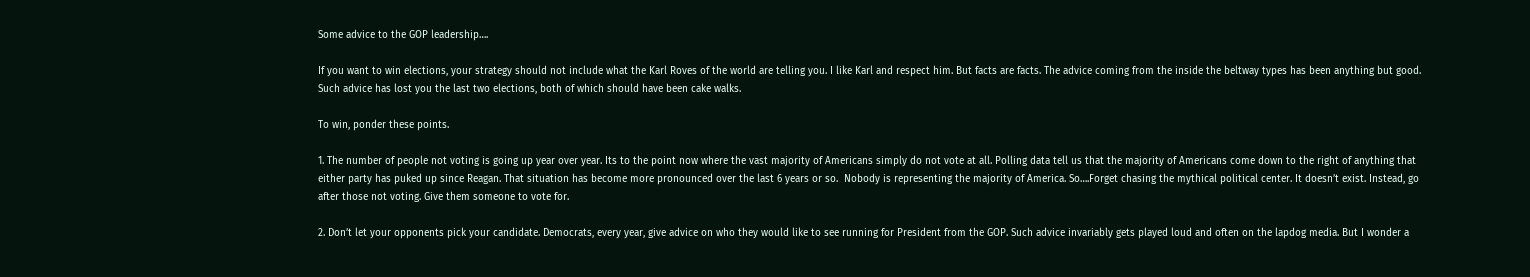Some advice to the GOP leadership….

If you want to win elections, your strategy should not include what the Karl Roves of the world are telling you. I like Karl and respect him. But facts are facts. The advice coming from the inside the beltway types has been anything but good. Such advice has lost you the last two elections, both of which should have been cake walks.

To win, ponder these points.

1. The number of people not voting is going up year over year. Its to the point now where the vast majority of Americans simply do not vote at all. Polling data tell us that the majority of Americans come down to the right of anything that either party has puked up since Reagan. That situation has become more pronounced over the last 6 years or so.  Nobody is representing the majority of America. So….Forget chasing the mythical political center. It doesn’t exist. Instead, go after those not voting. Give them someone to vote for.

2. Don’t let your opponents pick your candidate. Democrats, every year, give advice on who they would like to see running for President from the GOP. Such advice invariably gets played loud and often on the lapdog media. But I wonder a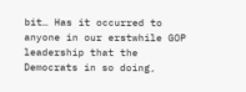bit… Has it occurred to anyone in our erstwhile GOP leadership that the Democrats in so doing,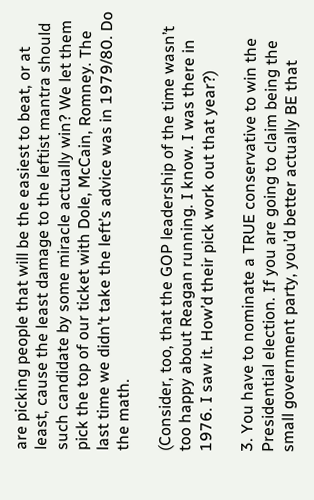are picking people that will be the easiest to beat, or at least, cause the least damage to the leftist mantra should such candidate by some miracle actually win? We let them pick the top of our ticket with Dole, McCain, Romney. The last time we didn’t take the left’s advice was in 1979/80. Do the math.

(Consider, too, that the GOP leadership of the time wasn’t too happy about Reagan running. I know. I was there in 1976. I saw it. How’d their pick work out that year?)

3. You have to nominate a TRUE conservative to win the Presidential election. If you are going to claim being the small government party, you’d better actually BE that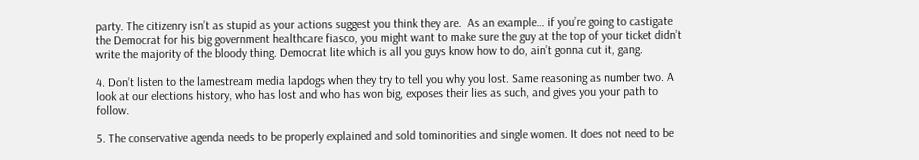party. The citizenry isn’t as stupid as your actions suggest you think they are.  As an example… if you’re going to castigate the Democrat for his big government healthcare fiasco, you might want to make sure the guy at the top of your ticket didn’t write the majority of the bloody thing. Democrat lite which is all you guys know how to do, ain’t gonna cut it, gang.

4. Don’t listen to the lamestream media lapdogs when they try to tell you why you lost. Same reasoning as number two. A look at our elections history, who has lost and who has won big, exposes their lies as such, and gives you your path to follow.

5. The conservative agenda needs to be properly explained and sold tominorities and single women. It does not need to be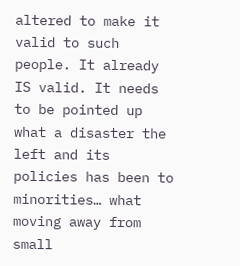altered to make it valid to such people. It already IS valid. It needs to be pointed up what a disaster the left and its policies has been to minorities… what moving away from small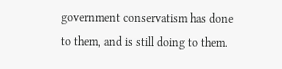government conservatism has done to them, and is still doing to them.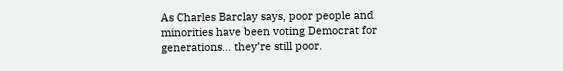As Charles Barclay says, poor people and minorities have been voting Democrat for generations… they’re still poor.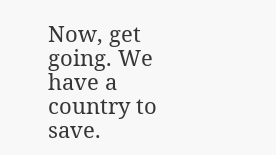Now, get going. We have a country to save.